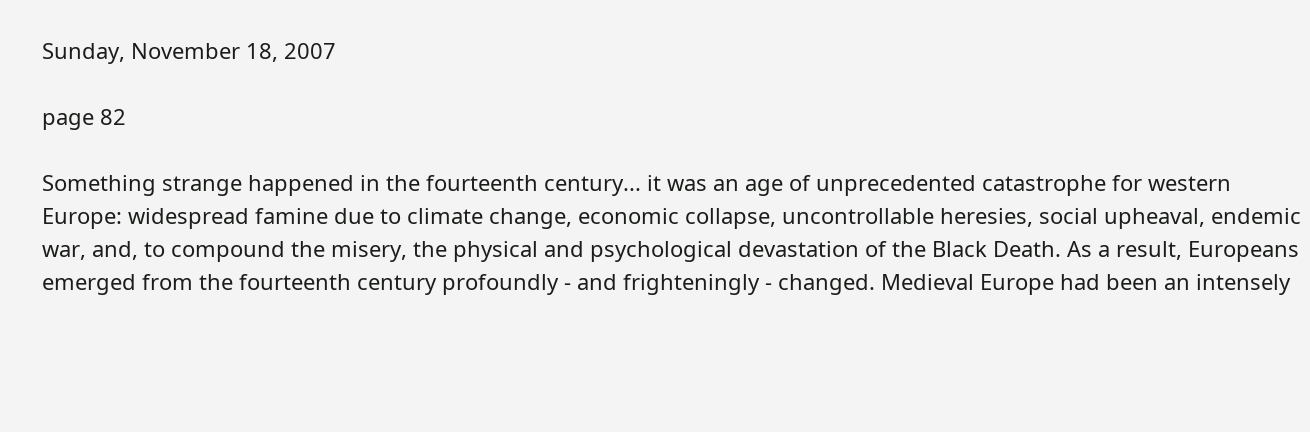Sunday, November 18, 2007

page 82

Something strange happened in the fourteenth century... it was an age of unprecedented catastrophe for western Europe: widespread famine due to climate change, economic collapse, uncontrollable heresies, social upheaval, endemic war, and, to compound the misery, the physical and psychological devastation of the Black Death. As a result, Europeans emerged from the fourteenth century profoundly - and frighteningly - changed. Medieval Europe had been an intensely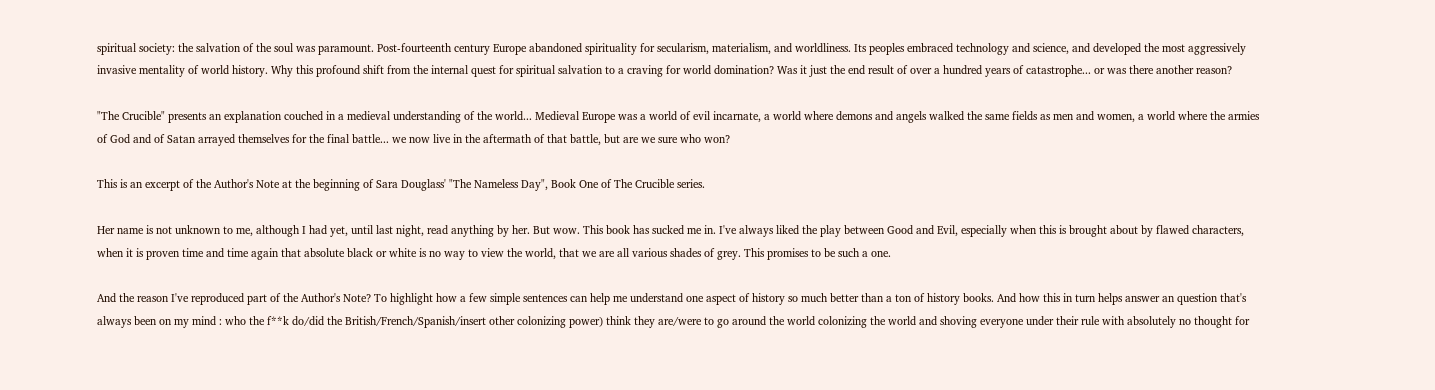spiritual society: the salvation of the soul was paramount. Post-fourteenth century Europe abandoned spirituality for secularism, materialism, and worldliness. Its peoples embraced technology and science, and developed the most aggressively invasive mentality of world history. Why this profound shift from the internal quest for spiritual salvation to a craving for world domination? Was it just the end result of over a hundred years of catastrophe... or was there another reason?

"The Crucible" presents an explanation couched in a medieval understanding of the world... Medieval Europe was a world of evil incarnate, a world where demons and angels walked the same fields as men and women, a world where the armies of God and of Satan arrayed themselves for the final battle... we now live in the aftermath of that battle, but are we sure who won?

This is an excerpt of the Author's Note at the beginning of Sara Douglass' "The Nameless Day", Book One of The Crucible series.

Her name is not unknown to me, although I had yet, until last night, read anything by her. But wow. This book has sucked me in. I've always liked the play between Good and Evil, especially when this is brought about by flawed characters, when it is proven time and time again that absolute black or white is no way to view the world, that we are all various shades of grey. This promises to be such a one.

And the reason I've reproduced part of the Author's Note? To highlight how a few simple sentences can help me understand one aspect of history so much better than a ton of history books. And how this in turn helps answer an question that's always been on my mind : who the f**k do/did the British/French/Spanish/insert other colonizing power) think they are/were to go around the world colonizing the world and shoving everyone under their rule with absolutely no thought for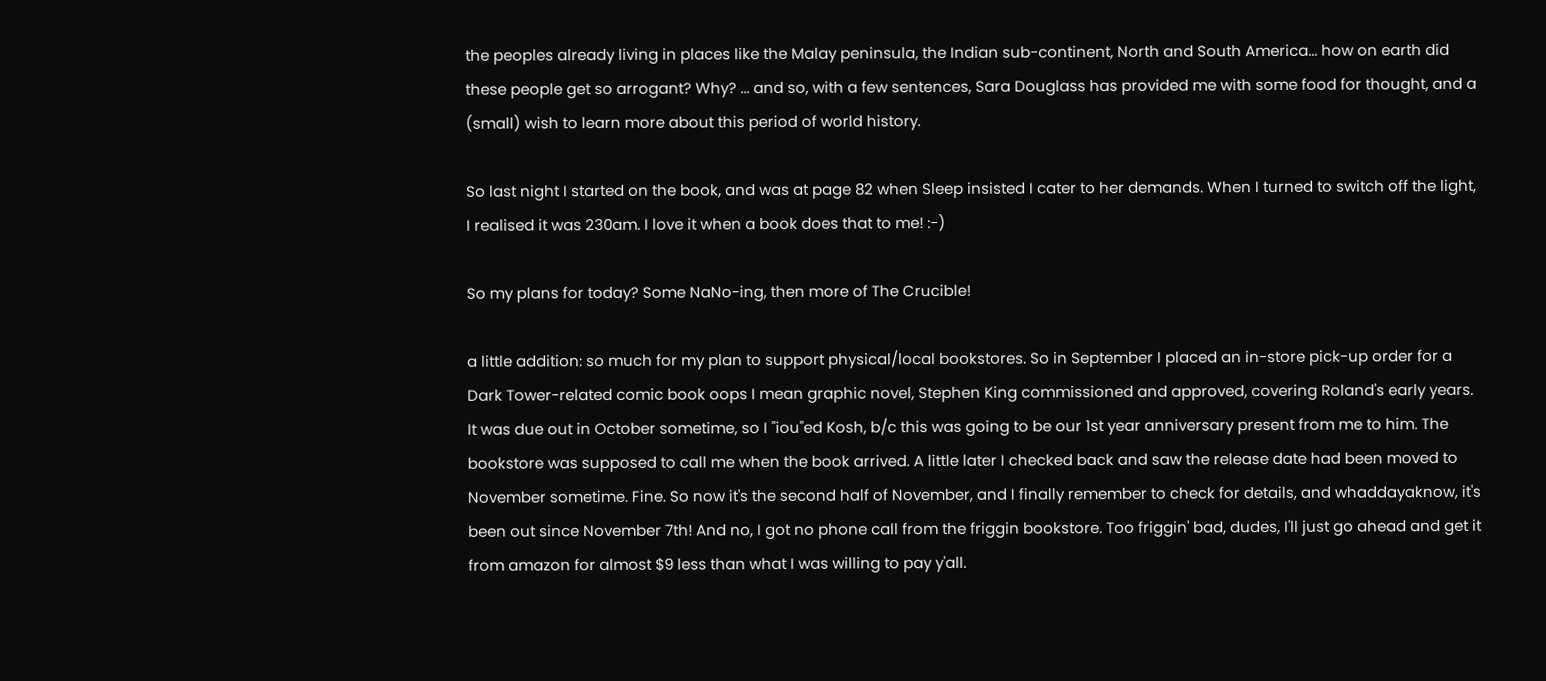the peoples already living in places like the Malay peninsula, the Indian sub-continent, North and South America... how on earth did these people get so arrogant? Why? ... and so, with a few sentences, Sara Douglass has provided me with some food for thought, and a (small) wish to learn more about this period of world history.

So last night I started on the book, and was at page 82 when Sleep insisted I cater to her demands. When I turned to switch off the light, I realised it was 230am. I love it when a book does that to me! :-)

So my plans for today? Some NaNo-ing, then more of The Crucible!

a little addition: so much for my plan to support physical/local bookstores. So in September I placed an in-store pick-up order for a Dark Tower-related comic book oops I mean graphic novel, Stephen King commissioned and approved, covering Roland's early years. It was due out in October sometime, so I "iou"ed Kosh, b/c this was going to be our 1st year anniversary present from me to him. The bookstore was supposed to call me when the book arrived. A little later I checked back and saw the release date had been moved to November sometime. Fine. So now it's the second half of November, and I finally remember to check for details, and whaddayaknow, it's been out since November 7th! And no, I got no phone call from the friggin bookstore. Too friggin' bad, dudes, I'll just go ahead and get it from amazon for almost $9 less than what I was willing to pay y'all.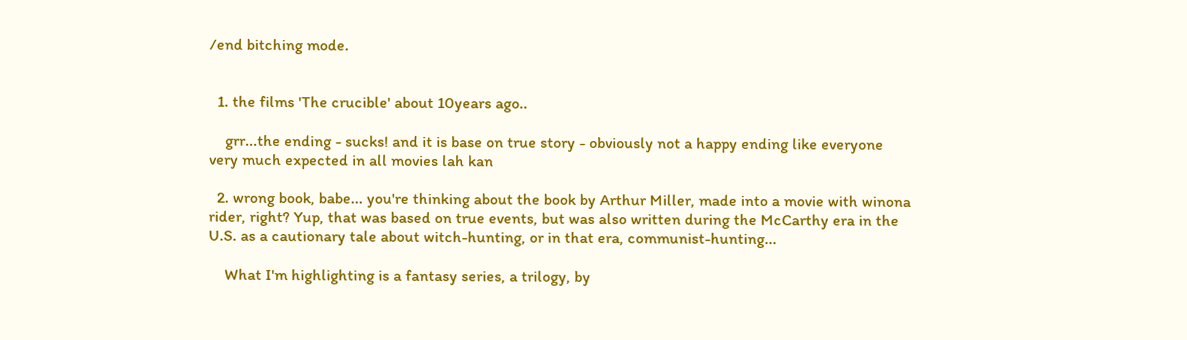/end bitching mode.


  1. the films 'The crucible' about 10years ago..

    grr...the ending - sucks! and it is base on true story - obviously not a happy ending like everyone very much expected in all movies lah kan

  2. wrong book, babe... you're thinking about the book by Arthur Miller, made into a movie with winona rider, right? Yup, that was based on true events, but was also written during the McCarthy era in the U.S. as a cautionary tale about witch-hunting, or in that era, communist-hunting...

    What I'm highlighting is a fantasy series, a trilogy, by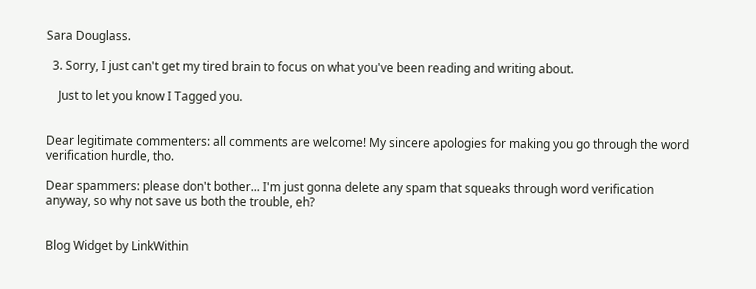Sara Douglass.

  3. Sorry, I just can't get my tired brain to focus on what you've been reading and writing about.

    Just to let you know I Tagged you.


Dear legitimate commenters: all comments are welcome! My sincere apologies for making you go through the word verification hurdle, tho.

Dear spammers: please don't bother... I'm just gonna delete any spam that squeaks through word verification anyway, so why not save us both the trouble, eh?


Blog Widget by LinkWithin